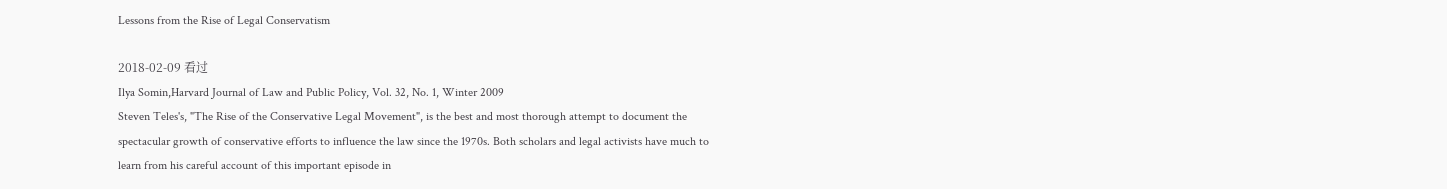Lessons from the Rise of Legal Conservatism

2018-02-09 看过
Ilya Somin,Harvard Journal of Law and Public Policy, Vol. 32, No. 1, Winter 2009
Steven Teles's, "The Rise of the Conservative Legal Movement", is the best and most thorough attempt to document the spectacular growth of conservative efforts to influence the law since the 1970s. Both scholars and legal activists have much to learn from his careful account of this important episode in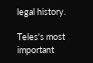legal history.

Teles's most important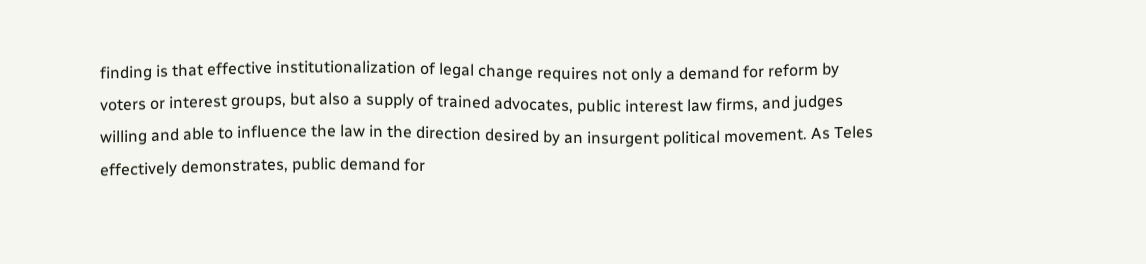finding is that effective institutionalization of legal change requires not only a demand for reform by voters or interest groups, but also a supply of trained advocates, public interest law firms, and judges willing and able to influence the law in the direction desired by an insurgent political movement. As Teles effectively demonstrates, public demand for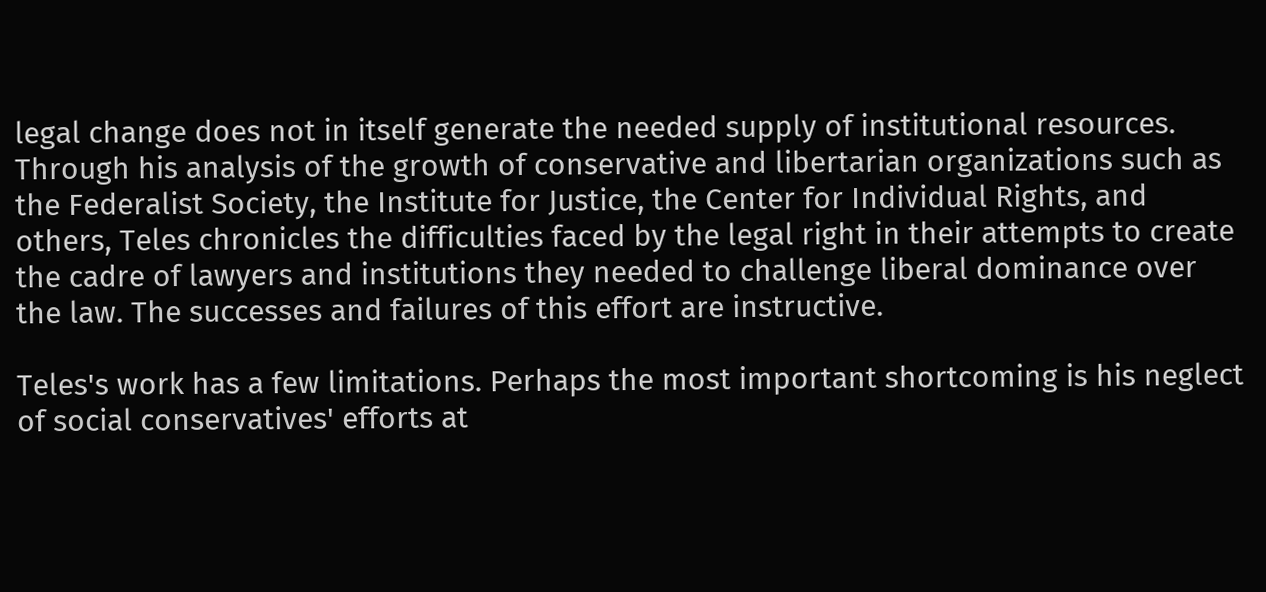legal change does not in itself generate the needed supply of institutional resources. Through his analysis of the growth of conservative and libertarian organizations such as the Federalist Society, the Institute for Justice, the Center for Individual Rights, and others, Teles chronicles the difficulties faced by the legal right in their attempts to create the cadre of lawyers and institutions they needed to challenge liberal dominance over the law. The successes and failures of this effort are instructive.

Teles's work has a few limitations. Perhaps the most important shortcoming is his neglect of social conservatives' efforts at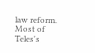law reform. Most of Teles's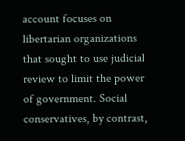account focuses on libertarian organizations that sought to use judicial review to limit the power of government. Social conservatives, by contrast,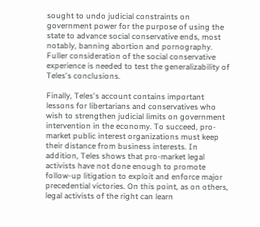sought to undo judicial constraints on government power for the purpose of using the state to advance social conservative ends, most notably, banning abortion and pornography. Fuller consideration of the social conservative experience is needed to test the generalizability of Teles's conclusions.

Finally, Teles's account contains important lessons for libertarians and conservatives who wish to strengthen judicial limits on government intervention in the economy. To succeed, pro-market public interest organizations must keep their distance from business interests. In addition, Teles shows that pro-market legal activists have not done enough to promote follow-up litigation to exploit and enforce major precedential victories. On this point, as on others, legal activists of the right can learn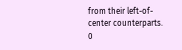from their left-of-center counterparts.
0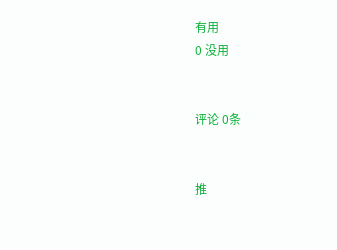有用
0 没用


评论 0条


推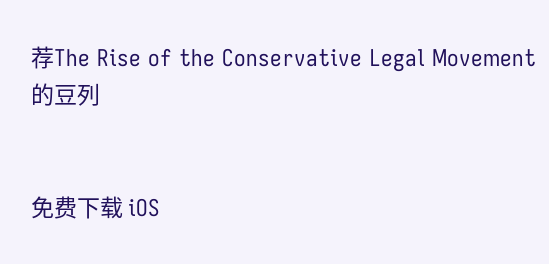荐The Rise of the Conservative Legal Movement的豆列


免费下载 iOS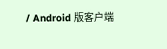/ Android 版客户端